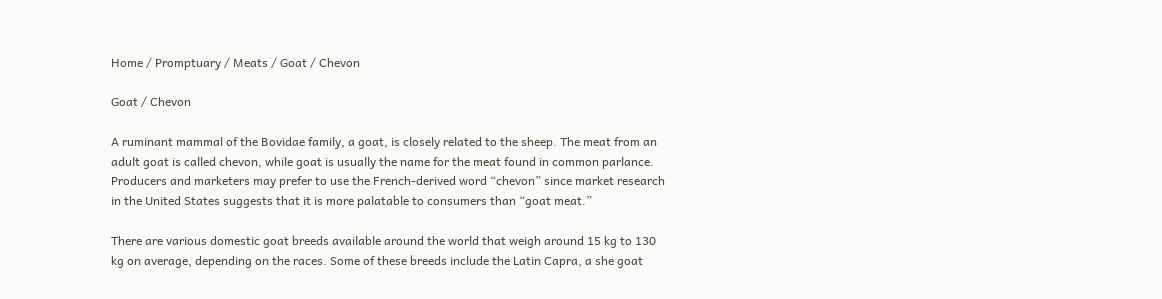Home / Promptuary / Meats / Goat / Chevon

Goat / Chevon

A ruminant mammal of the Bovidae family, a goat, is closely related to the sheep. The meat from an adult goat is called chevon, while goat is usually the name for the meat found in common parlance. Producers and marketers may prefer to use the French-derived word “chevon” since market research in the United States suggests that it is more palatable to consumers than “goat meat.”

There are various domestic goat breeds available around the world that weigh around 15 kg to 130 kg on average, depending on the races. Some of these breeds include the Latin Capra, a she goat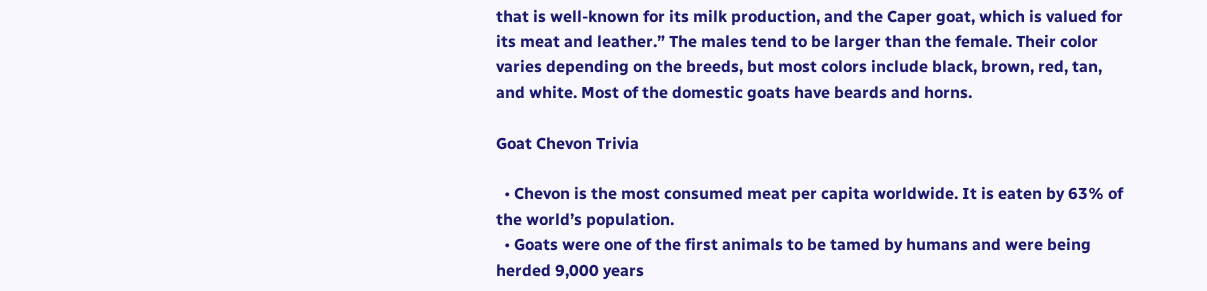that is well-known for its milk production, and the Caper goat, which is valued for its meat and leather.” The males tend to be larger than the female. Their color varies depending on the breeds, but most colors include black, brown, red, tan, and white. Most of the domestic goats have beards and horns.

Goat Chevon Trivia

  • Chevon is the most consumed meat per capita worldwide. It is eaten by 63% of the world’s population.
  • Goats were one of the first animals to be tamed by humans and were being herded 9,000 years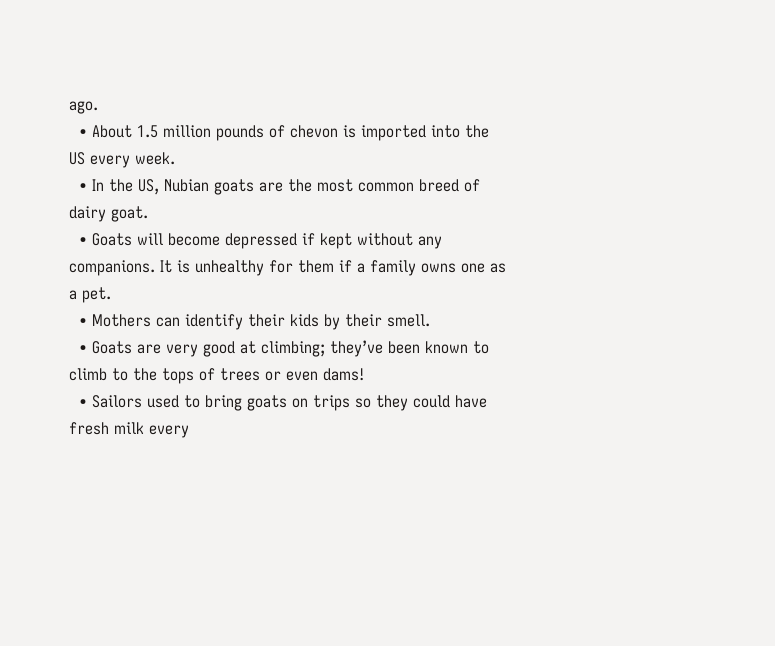ago.
  • About 1.5 million pounds of chevon is imported into the US every week.
  • In the US, Nubian goats are the most common breed of dairy goat.
  • Goats will become depressed if kept without any companions. It is unhealthy for them if a family owns one as a pet.
  • Mothers can identify their kids by their smell.
  • Goats are very good at climbing; they’ve been known to climb to the tops of trees or even dams!
  • Sailors used to bring goats on trips so they could have fresh milk every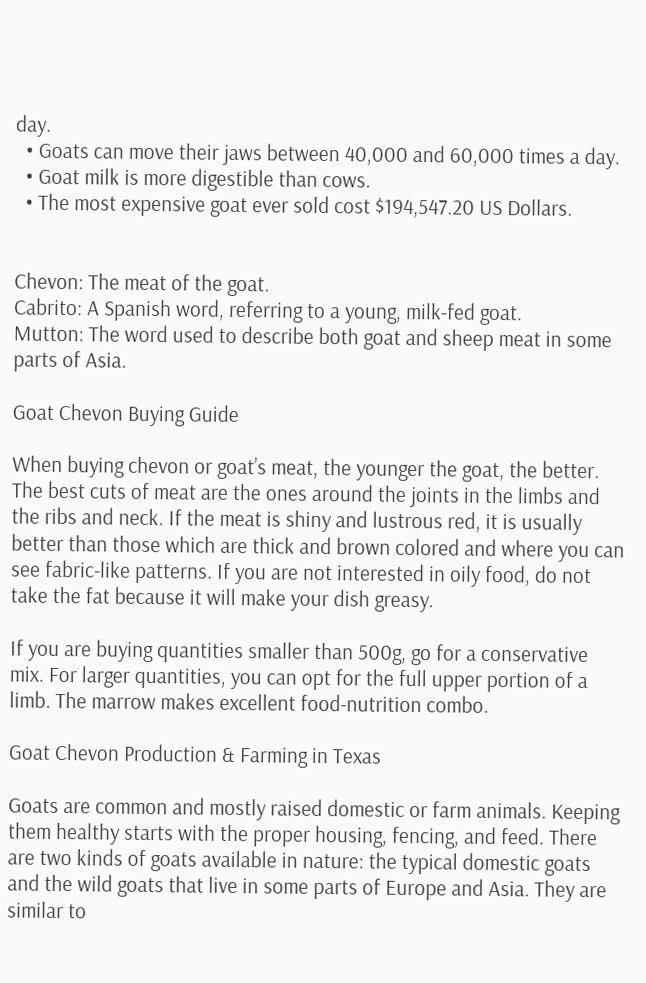day.
  • Goats can move their jaws between 40,000 and 60,000 times a day.
  • Goat milk is more digestible than cows.
  • The most expensive goat ever sold cost $194,547.20 US Dollars.


Chevon: The meat of the goat.
Cabrito: A Spanish word, referring to a young, milk-fed goat.
Mutton: The word used to describe both goat and sheep meat in some parts of Asia.

Goat Chevon Buying Guide

When buying chevon or goat’s meat, the younger the goat, the better. The best cuts of meat are the ones around the joints in the limbs and the ribs and neck. If the meat is shiny and lustrous red, it is usually better than those which are thick and brown colored and where you can see fabric-like patterns. If you are not interested in oily food, do not take the fat because it will make your dish greasy.

If you are buying quantities smaller than 500g, go for a conservative mix. For larger quantities, you can opt for the full upper portion of a limb. The marrow makes excellent food-nutrition combo.

Goat Chevon Production & Farming in Texas

Goats are common and mostly raised domestic or farm animals. Keeping them healthy starts with the proper housing, fencing, and feed. There are two kinds of goats available in nature: the typical domestic goats and the wild goats that live in some parts of Europe and Asia. They are similar to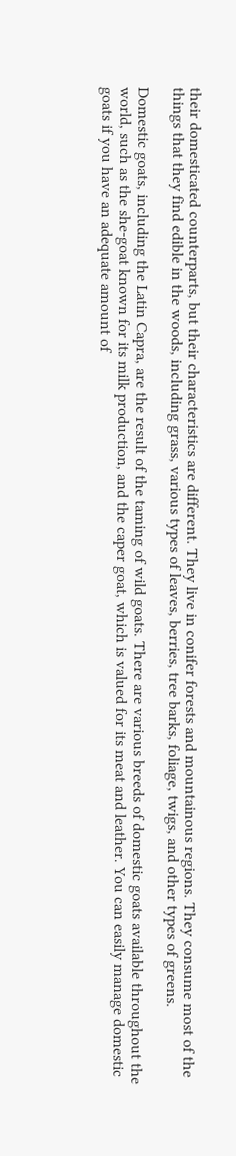their domesticated counterparts, but their characteristics are different. They live in conifer forests and mountainous regions. They consume most of the things that they find edible in the woods, including grass, various types of leaves, berries, tree barks, foliage, twigs, and other types of greens.

Domestic goats, including the Latin Capra, are the result of the taming of wild goats. There are various breeds of domestic goats available throughout the world, such as the she-goat known for its milk production, and the caper goat, which is valued for its meat and leather. You can easily manage domestic goats if you have an adequate amount of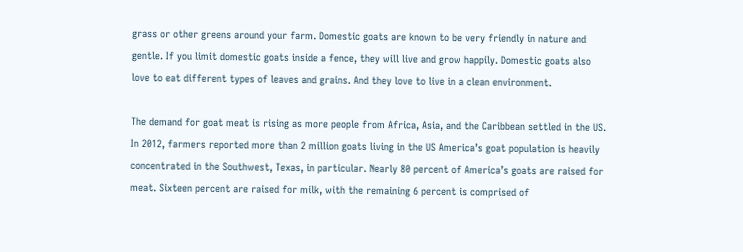grass or other greens around your farm. Domestic goats are known to be very friendly in nature and gentle. If you limit domestic goats inside a fence, they will live and grow happily. Domestic goats also love to eat different types of leaves and grains. And they love to live in a clean environment.

The demand for goat meat is rising as more people from Africa, Asia, and the Caribbean settled in the US. In 2012, farmers reported more than 2 million goats living in the US America’s goat population is heavily concentrated in the Southwest, Texas, in particular. Nearly 80 percent of America’s goats are raised for meat. Sixteen percent are raised for milk, with the remaining 6 percent is comprised of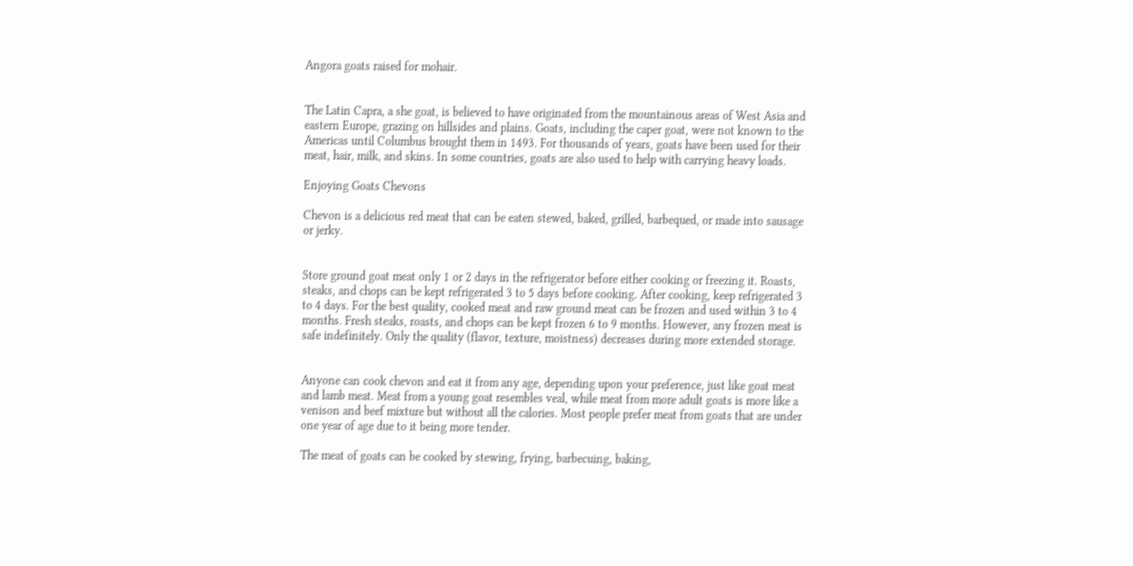Angora goats raised for mohair.


The Latin Capra, a she goat, is believed to have originated from the mountainous areas of West Asia and eastern Europe, grazing on hillsides and plains. Goats, including the caper goat, were not known to the Americas until Columbus brought them in 1493. For thousands of years, goats have been used for their meat, hair, milk, and skins. In some countries, goats are also used to help with carrying heavy loads.

Enjoying Goats Chevons

Chevon is a delicious red meat that can be eaten stewed, baked, grilled, barbequed, or made into sausage or jerky.


Store ground goat meat only 1 or 2 days in the refrigerator before either cooking or freezing it. Roasts, steaks, and chops can be kept refrigerated 3 to 5 days before cooking. After cooking, keep refrigerated 3 to 4 days. For the best quality, cooked meat and raw ground meat can be frozen and used within 3 to 4 months. Fresh steaks, roasts, and chops can be kept frozen 6 to 9 months. However, any frozen meat is safe indefinitely. Only the quality (flavor, texture, moistness) decreases during more extended storage.


Anyone can cook chevon and eat it from any age, depending upon your preference, just like goat meat and lamb meat. Meat from a young goat resembles veal, while meat from more adult goats is more like a venison and beef mixture but without all the calories. Most people prefer meat from goats that are under one year of age due to it being more tender.

The meat of goats can be cooked by stewing, frying, barbecuing, baking,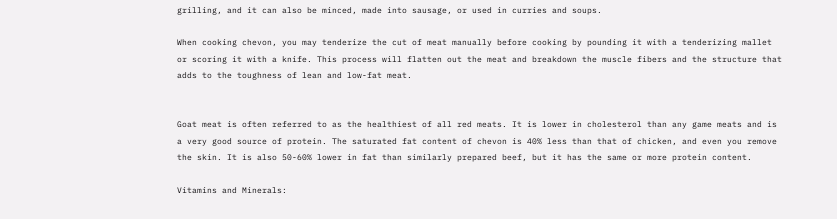grilling, and it can also be minced, made into sausage, or used in curries and soups.

When cooking chevon, you may tenderize the cut of meat manually before cooking by pounding it with a tenderizing mallet or scoring it with a knife. This process will flatten out the meat and breakdown the muscle fibers and the structure that adds to the toughness of lean and low-fat meat.


Goat meat is often referred to as the healthiest of all red meats. It is lower in cholesterol than any game meats and is a very good source of protein. The saturated fat content of chevon is 40% less than that of chicken, and even you remove the skin. It is also 50-60% lower in fat than similarly prepared beef, but it has the same or more protein content.

Vitamins and Minerals: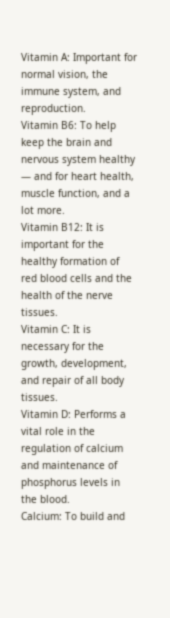Vitamin A: Important for normal vision, the immune system, and reproduction.
Vitamin B6: To help keep the brain and nervous system healthy — and for heart health, muscle function, and a lot more.
Vitamin B12: It is important for the healthy formation of red blood cells and the health of the nerve tissues.
Vitamin C: It is necessary for the growth, development, and repair of all body tissues.
Vitamin D: Performs a vital role in the regulation of calcium and maintenance of phosphorus levels in the blood.
Calcium: To build and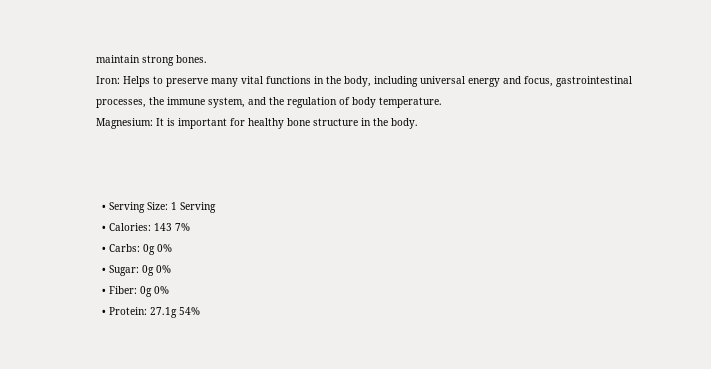maintain strong bones.
Iron: Helps to preserve many vital functions in the body, including universal energy and focus, gastrointestinal processes, the immune system, and the regulation of body temperature.
Magnesium: It is important for healthy bone structure in the body.



  • Serving Size: 1 Serving
  • Calories: 143 7%
  • Carbs: 0g 0%
  • Sugar: 0g 0%
  • Fiber: 0g 0%
  • Protein: 27.1g 54%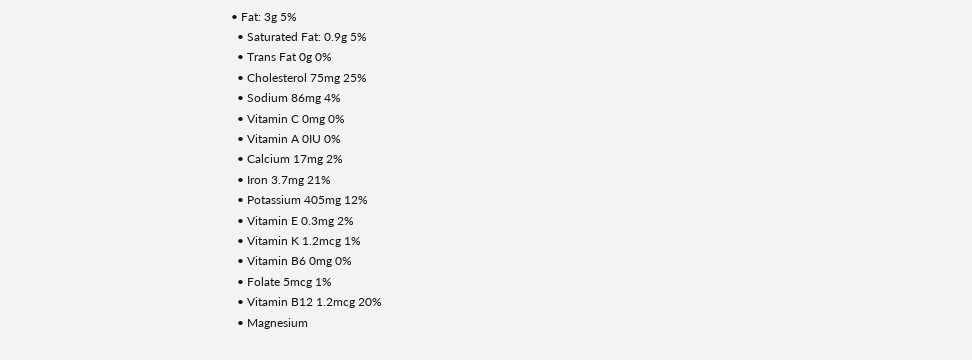• Fat: 3g 5%
  • Saturated Fat: 0.9g 5%
  • Trans Fat 0g 0%
  • Cholesterol 75mg 25%
  • Sodium 86mg 4%
  • Vitamin C 0mg 0%
  • Vitamin A 0IU 0%
  • Calcium 17mg 2%
  • Iron 3.7mg 21%
  • Potassium 405mg 12%
  • Vitamin E 0.3mg 2%
  • Vitamin K 1.2mcg 1%
  • Vitamin B6 0mg 0%
  • Folate 5mcg 1%
  • Vitamin B12 1.2mcg 20%
  • Magnesium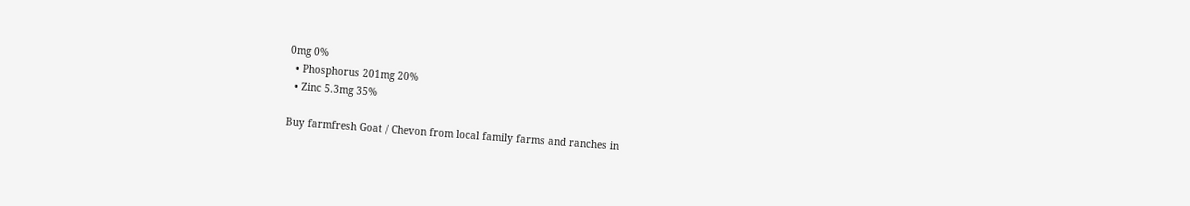0mg 0%
  • Phosphorus 201mg 20%
  • Zinc 5.3mg 35%

Buy farmfresh Goat / Chevon from local family farms and ranches in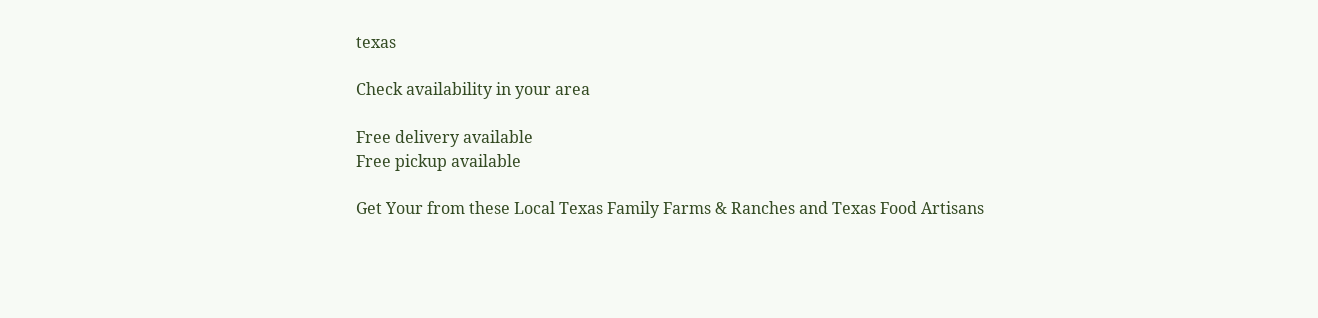texas

Check availability in your area

Free delivery available
Free pickup available

Get Your from these Local Texas Family Farms & Ranches and Texas Food Artisans